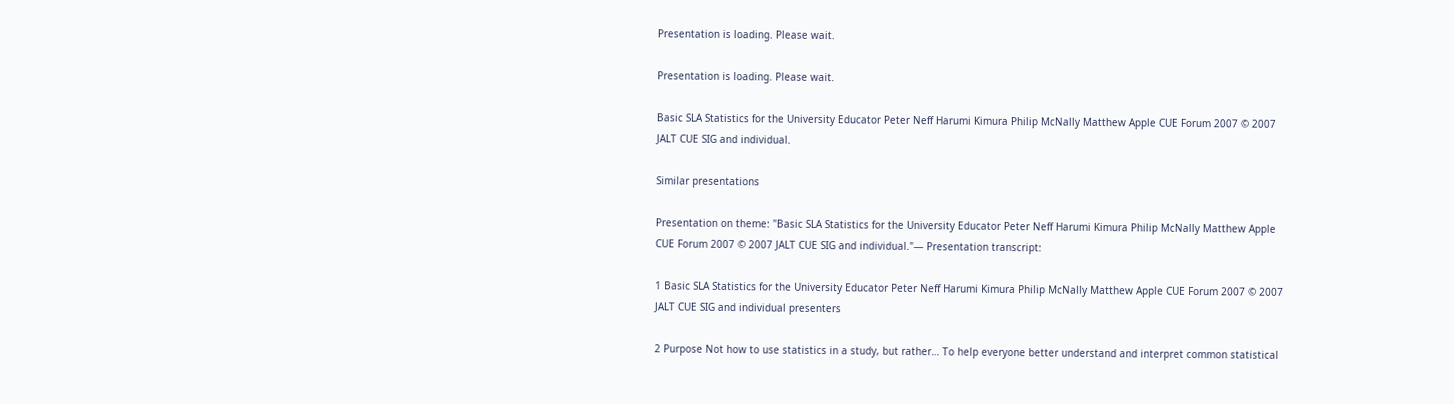Presentation is loading. Please wait.

Presentation is loading. Please wait.

Basic SLA Statistics for the University Educator Peter Neff Harumi Kimura Philip McNally Matthew Apple CUE Forum 2007 © 2007 JALT CUE SIG and individual.

Similar presentations

Presentation on theme: "Basic SLA Statistics for the University Educator Peter Neff Harumi Kimura Philip McNally Matthew Apple CUE Forum 2007 © 2007 JALT CUE SIG and individual."— Presentation transcript:

1 Basic SLA Statistics for the University Educator Peter Neff Harumi Kimura Philip McNally Matthew Apple CUE Forum 2007 © 2007 JALT CUE SIG and individual presenters

2 Purpose Not how to use statistics in a study, but rather… To help everyone better understand and interpret common statistical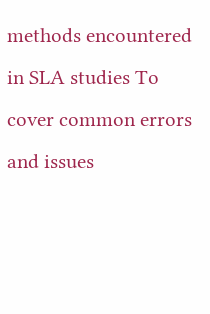methods encountered in SLA studies To cover common errors and issues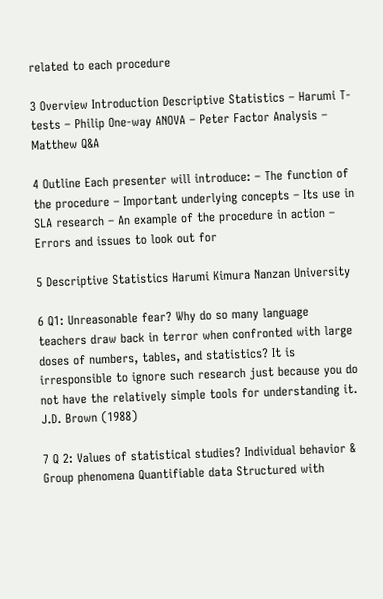related to each procedure

3 Overview Introduction Descriptive Statistics – Harumi T-tests – Philip One-way ANOVA – Peter Factor Analysis – Matthew Q&A

4 Outline Each presenter will introduce: – The function of the procedure – Important underlying concepts – Its use in SLA research – An example of the procedure in action – Errors and issues to look out for

5 Descriptive Statistics Harumi Kimura Nanzan University

6 Q1: Unreasonable fear? Why do so many language teachers draw back in terror when confronted with large doses of numbers, tables, and statistics? It is irresponsible to ignore such research just because you do not have the relatively simple tools for understanding it. J.D. Brown (1988)

7 Q 2: Values of statistical studies? Individual behavior & Group phenomena Quantifiable data Structured with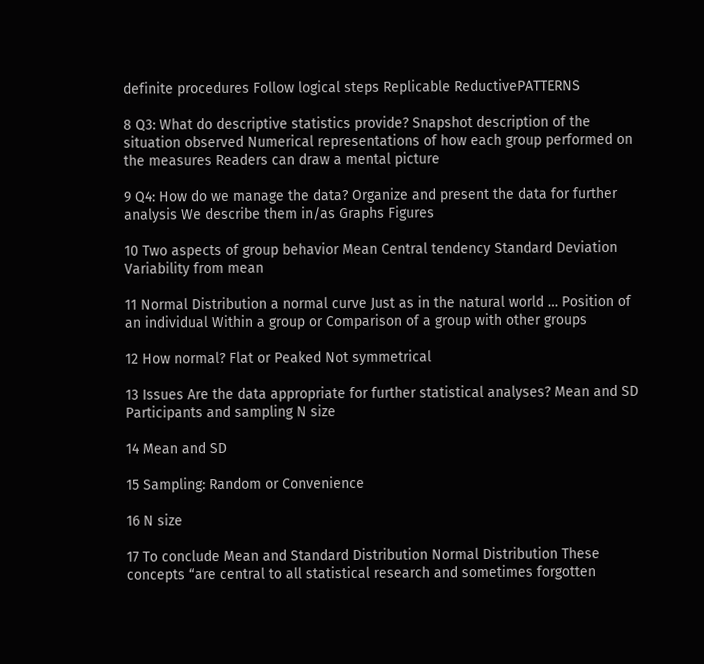definite procedures Follow logical steps Replicable ReductivePATTERNS

8 Q3: What do descriptive statistics provide? Snapshot description of the situation observed Numerical representations of how each group performed on the measures Readers can draw a mental picture

9 Q4: How do we manage the data? Organize and present the data for further analysis We describe them in/as Graphs Figures

10 Two aspects of group behavior Mean Central tendency Standard Deviation Variability from mean

11 Normal Distribution a normal curve Just as in the natural world … Position of an individual Within a group or Comparison of a group with other groups

12 How normal? Flat or Peaked Not symmetrical

13 Issues Are the data appropriate for further statistical analyses? Mean and SD Participants and sampling N size

14 Mean and SD

15 Sampling: Random or Convenience

16 N size

17 To conclude Mean and Standard Distribution Normal Distribution These concepts “are central to all statistical research and sometimes forgotten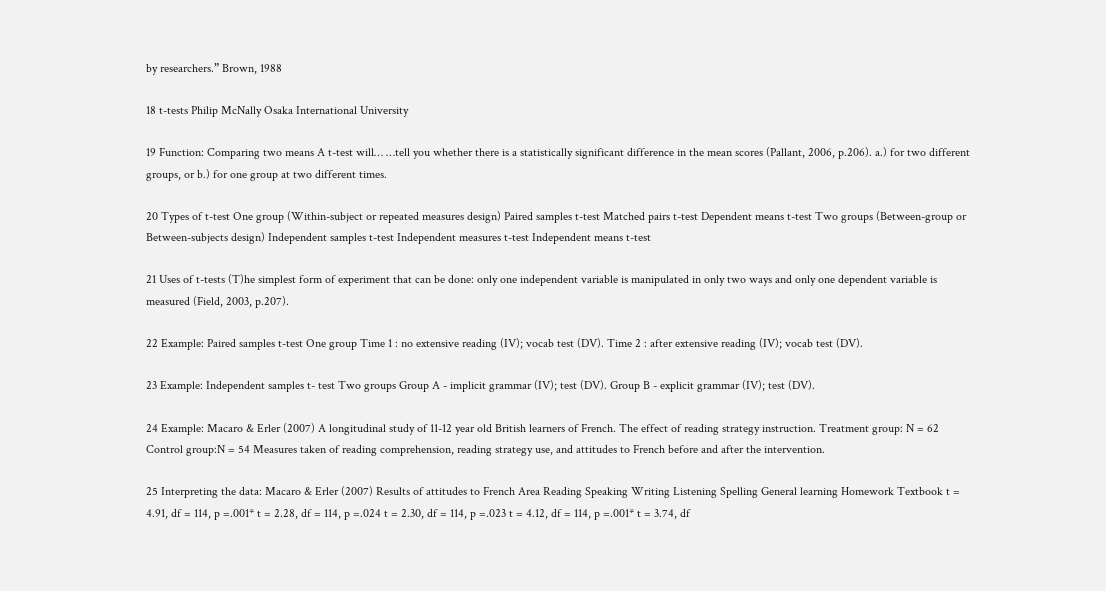by researchers.” Brown, 1988

18 t-tests Philip McNally Osaka International University

19 Function: Comparing two means A t-test will… …tell you whether there is a statistically significant difference in the mean scores (Pallant, 2006, p.206). a.) for two different groups, or b.) for one group at two different times.

20 Types of t-test One group (Within-subject or repeated measures design) Paired samples t-test Matched pairs t-test Dependent means t-test Two groups (Between-group or Between-subjects design) Independent samples t-test Independent measures t-test Independent means t-test

21 Uses of t-tests (T)he simplest form of experiment that can be done: only one independent variable is manipulated in only two ways and only one dependent variable is measured (Field, 2003, p.207).

22 Example: Paired samples t-test One group Time 1 : no extensive reading (IV); vocab test (DV). Time 2 : after extensive reading (IV); vocab test (DV).

23 Example: Independent samples t- test Two groups Group A - implicit grammar (IV); test (DV). Group B - explicit grammar (IV); test (DV).

24 Example: Macaro & Erler (2007) A longitudinal study of 11-12 year old British learners of French. The effect of reading strategy instruction. Treatment group: N = 62 Control group:N = 54 Measures taken of reading comprehension, reading strategy use, and attitudes to French before and after the intervention.

25 Interpreting the data: Macaro & Erler (2007) Results of attitudes to French Area Reading Speaking Writing Listening Spelling General learning Homework Textbook t = 4.91, df = 114, p =.001* t = 2.28, df = 114, p =.024 t = 2.30, df = 114, p =.023 t = 4.12, df = 114, p =.001* t = 3.74, df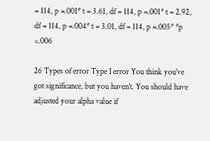= 114, p =.001* t = 3.61, df = 114, p =.001* t = 2.92, df = 114, p =.004* t = 3.01, df = 114, p =.005* *p <.006

26 Types of error Type I error You think you’ve got significance, but you haven’t. You should have adjusted your alpha value if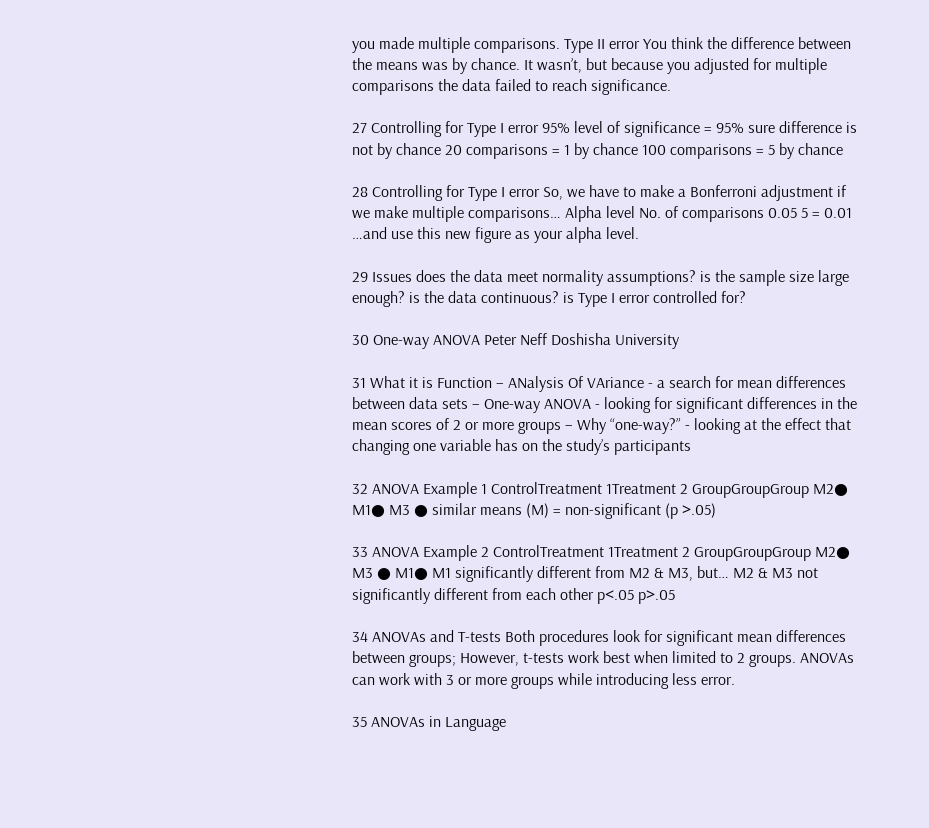you made multiple comparisons. Type II error You think the difference between the means was by chance. It wasn’t, but because you adjusted for multiple comparisons the data failed to reach significance.

27 Controlling for Type I error 95% level of significance = 95% sure difference is not by chance 20 comparisons = 1 by chance 100 comparisons = 5 by chance

28 Controlling for Type I error So, we have to make a Bonferroni adjustment if we make multiple comparisons… Alpha level No. of comparisons 0.05 5 = 0.01 …and use this new figure as your alpha level.

29 Issues does the data meet normality assumptions? is the sample size large enough? is the data continuous? is Type I error controlled for?

30 One-way ANOVA Peter Neff Doshisha University

31 What it is Function – ANalysis Of VAriance - a search for mean differences between data sets – One-way ANOVA - looking for significant differences in the mean scores of 2 or more groups – Why “one-way?” - looking at the effect that changing one variable has on the study’s participants

32 ANOVA Example 1 ControlTreatment 1Treatment 2 GroupGroupGroup M2● M1● M3 ● similar means (M) = non-significant (p >.05)

33 ANOVA Example 2 ControlTreatment 1Treatment 2 GroupGroupGroup M2● M3 ● M1● M1 significantly different from M2 & M3, but… M2 & M3 not significantly different from each other p<.05 p>.05

34 ANOVAs and T-tests Both procedures look for significant mean differences between groups; However, t-tests work best when limited to 2 groups. ANOVAs can work with 3 or more groups while introducing less error.

35 ANOVAs in Language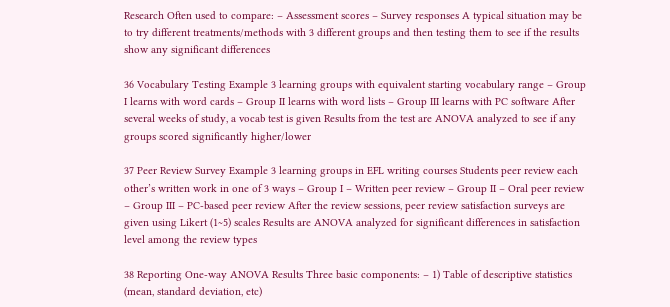Research Often used to compare: – Assessment scores – Survey responses A typical situation may be to try different treatments/methods with 3 different groups and then testing them to see if the results show any significant differences

36 Vocabulary Testing Example 3 learning groups with equivalent starting vocabulary range – Group I learns with word cards – Group II learns with word lists – Group III learns with PC software After several weeks of study, a vocab test is given Results from the test are ANOVA analyzed to see if any groups scored significantly higher/lower

37 Peer Review Survey Example 3 learning groups in EFL writing courses Students peer review each other’s written work in one of 3 ways – Group I – Written peer review – Group II – Oral peer review – Group III – PC-based peer review After the review sessions, peer review satisfaction surveys are given using Likert (1~5) scales Results are ANOVA analyzed for significant differences in satisfaction level among the review types

38 Reporting One-way ANOVA Results Three basic components: – 1) Table of descriptive statistics (mean, standard deviation, etc)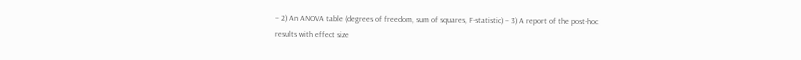– 2) An ANOVA table (degrees of freedom, sum of squares, F-statistic) – 3) A report of the post-hoc results with effect size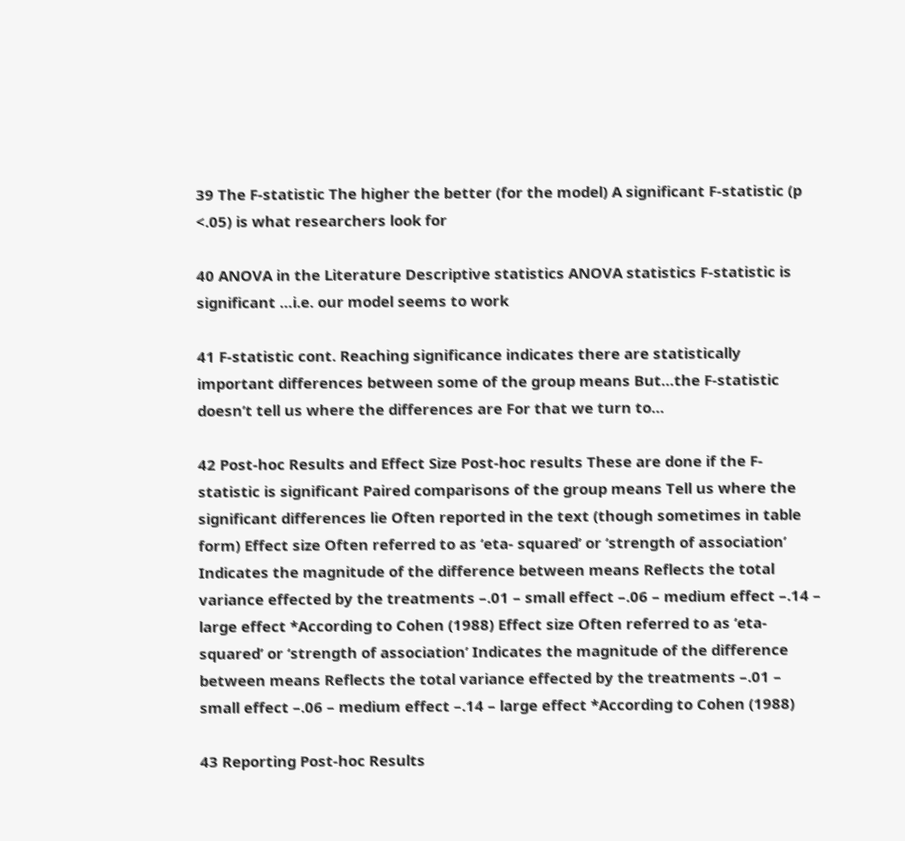39 The F-statistic The higher the better (for the model) A significant F-statistic (p <.05) is what researchers look for

40 ANOVA in the Literature Descriptive statistics ANOVA statistics F-statistic is significant …i.e. our model seems to work

41 F-statistic cont. Reaching significance indicates there are statistically important differences between some of the group means But…the F-statistic doesn’t tell us where the differences are For that we turn to…

42 Post-hoc Results and Effect Size Post-hoc results These are done if the F-statistic is significant Paired comparisons of the group means Tell us where the significant differences lie Often reported in the text (though sometimes in table form) Effect size Often referred to as ‘eta- squared’ or ‘strength of association’ Indicates the magnitude of the difference between means Reflects the total variance effected by the treatments –.01 – small effect –.06 – medium effect –.14 – large effect *According to Cohen (1988) Effect size Often referred to as ‘eta- squared’ or ‘strength of association’ Indicates the magnitude of the difference between means Reflects the total variance effected by the treatments –.01 – small effect –.06 – medium effect –.14 – large effect *According to Cohen (1988)

43 Reporting Post-hoc Results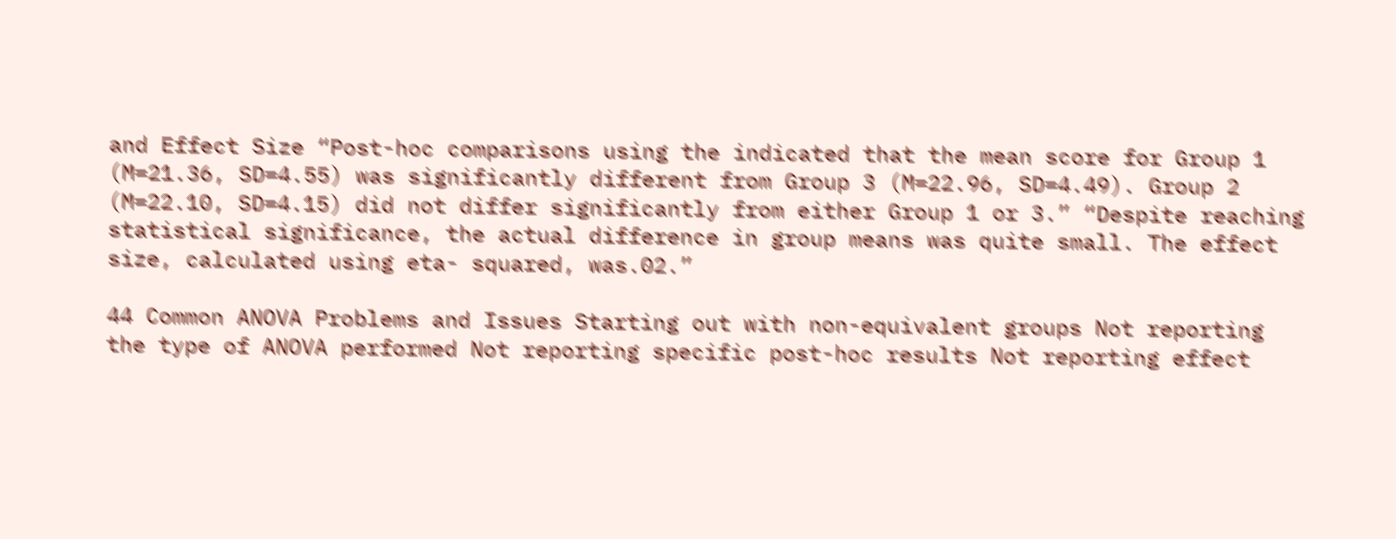and Effect Size “Post-hoc comparisons using the indicated that the mean score for Group 1 (M=21.36, SD=4.55) was significantly different from Group 3 (M=22.96, SD=4.49). Group 2 (M=22.10, SD=4.15) did not differ significantly from either Group 1 or 3.” “Despite reaching statistical significance, the actual difference in group means was quite small. The effect size, calculated using eta- squared, was.02.”

44 Common ANOVA Problems and Issues Starting out with non-equivalent groups Not reporting the type of ANOVA performed Not reporting specific post-hoc results Not reporting effect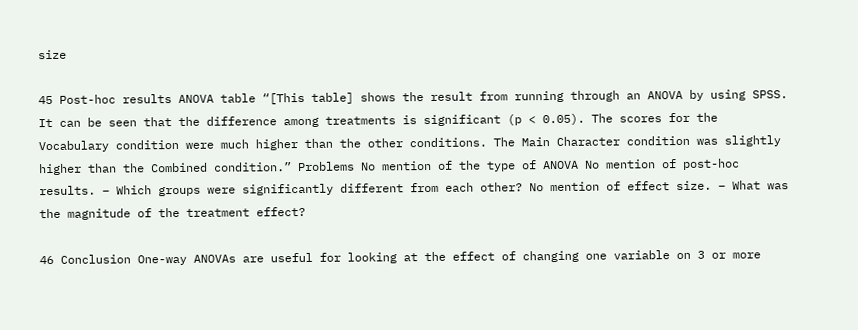size

45 Post-hoc results ANOVA table “[This table] shows the result from running through an ANOVA by using SPSS. It can be seen that the difference among treatments is significant (p < 0.05). The scores for the Vocabulary condition were much higher than the other conditions. The Main Character condition was slightly higher than the Combined condition.” Problems No mention of the type of ANOVA No mention of post-hoc results. – Which groups were significantly different from each other? No mention of effect size. – What was the magnitude of the treatment effect?

46 Conclusion One-way ANOVAs are useful for looking at the effect of changing one variable on 3 or more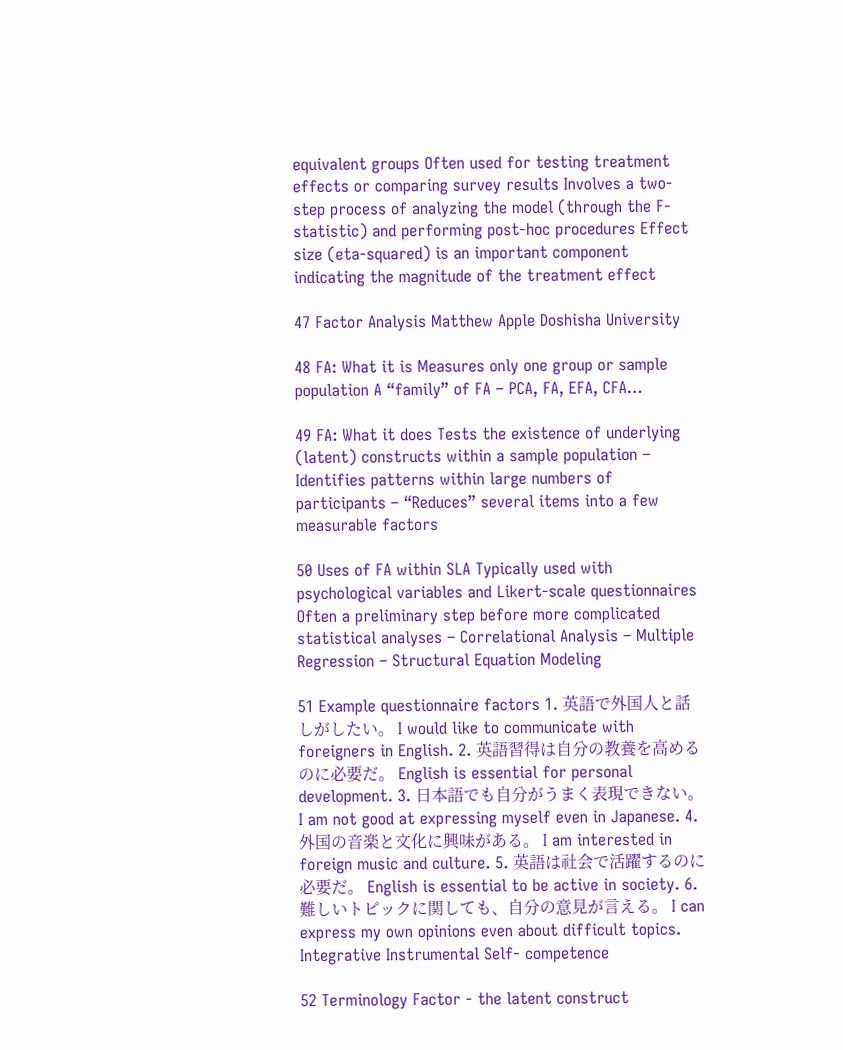equivalent groups Often used for testing treatment effects or comparing survey results Involves a two-step process of analyzing the model (through the F-statistic) and performing post-hoc procedures Effect size (eta-squared) is an important component indicating the magnitude of the treatment effect

47 Factor Analysis Matthew Apple Doshisha University

48 FA: What it is Measures only one group or sample population A “family” of FA – PCA, FA, EFA, CFA…

49 FA: What it does Tests the existence of underlying (latent) constructs within a sample population – Identifies patterns within large numbers of participants – “Reduces” several items into a few measurable factors

50 Uses of FA within SLA Typically used with psychological variables and Likert-scale questionnaires Often a preliminary step before more complicated statistical analyses – Correlational Analysis – Multiple Regression – Structural Equation Modeling

51 Example questionnaire factors 1. 英語で外国人と話しがしたい。 I would like to communicate with foreigners in English. 2. 英語習得は自分の教養を高めるのに必要だ。 English is essential for personal development. 3. 日本語でも自分がうまく表現できない。 I am not good at expressing myself even in Japanese. 4. 外国の音楽と文化に興味がある。 I am interested in foreign music and culture. 5. 英語は社会で活躍するのに必要だ。 English is essential to be active in society. 6. 難しいトピックに関しても、自分の意見が言える。 I can express my own opinions even about difficult topics. Integrative Instrumental Self- competence

52 Terminology Factor - the latent construct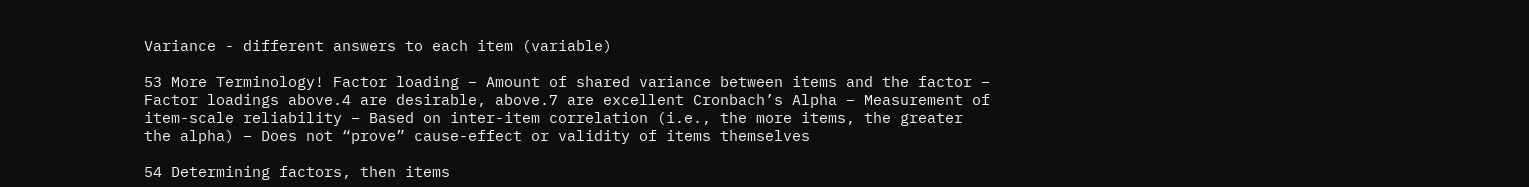Variance - different answers to each item (variable)

53 More Terminology! Factor loading – Amount of shared variance between items and the factor – Factor loadings above.4 are desirable, above.7 are excellent Cronbach’s Alpha – Measurement of item-scale reliability – Based on inter-item correlation (i.e., the more items, the greater the alpha) – Does not “prove” cause-effect or validity of items themselves

54 Determining factors, then items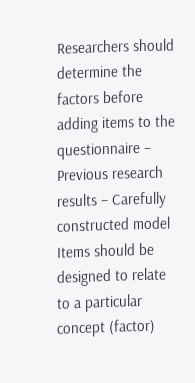Researchers should determine the factors before adding items to the questionnaire – Previous research results – Carefully constructed model Items should be designed to relate to a particular concept (factor)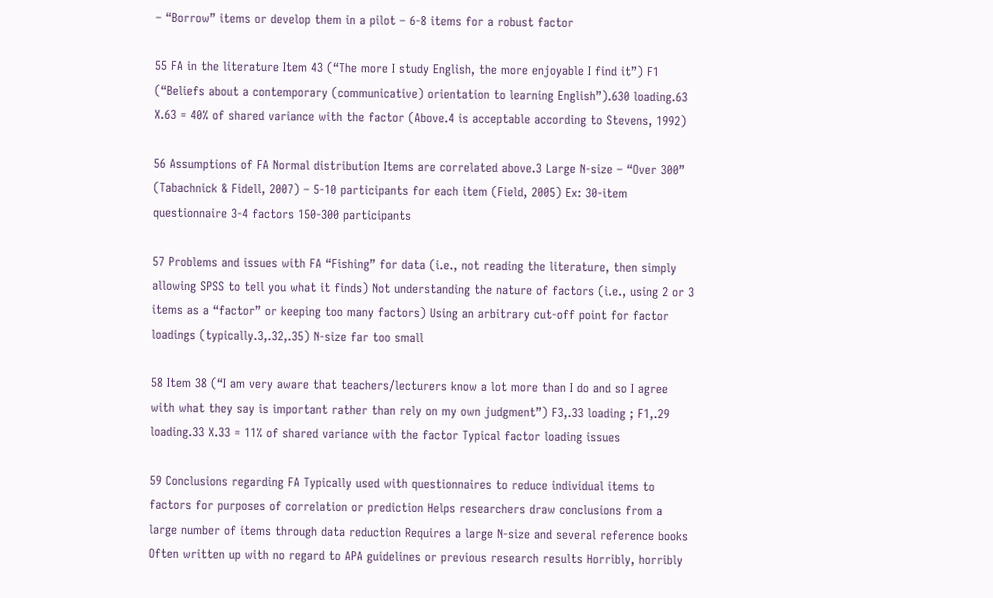– “Borrow” items or develop them in a pilot – 6-8 items for a robust factor

55 FA in the literature Item 43 (“The more I study English, the more enjoyable I find it”) F1 (“Beliefs about a contemporary (communicative) orientation to learning English”).630 loading.63 X.63 = 40% of shared variance with the factor (Above.4 is acceptable according to Stevens, 1992)

56 Assumptions of FA Normal distribution Items are correlated above.3 Large N-size – “Over 300” (Tabachnick & Fidell, 2007) – 5-10 participants for each item (Field, 2005) Ex: 30-item questionnaire 3-4 factors 150-300 participants

57 Problems and issues with FA “Fishing” for data (i.e., not reading the literature, then simply allowing SPSS to tell you what it finds) Not understanding the nature of factors (i.e., using 2 or 3 items as a “factor” or keeping too many factors) Using an arbitrary cut-off point for factor loadings (typically.3,.32,.35) N-size far too small

58 Item 38 (“I am very aware that teachers/lecturers know a lot more than I do and so I agree with what they say is important rather than rely on my own judgment”) F3,.33 loading ; F1,.29 loading.33 X.33 = 11% of shared variance with the factor Typical factor loading issues

59 Conclusions regarding FA Typically used with questionnaires to reduce individual items to factors for purposes of correlation or prediction Helps researchers draw conclusions from a large number of items through data reduction Requires a large N-size and several reference books Often written up with no regard to APA guidelines or previous research results Horribly, horribly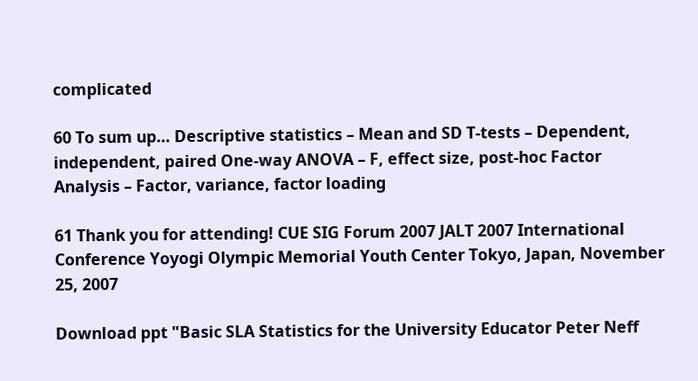complicated

60 To sum up… Descriptive statistics – Mean and SD T-tests – Dependent, independent, paired One-way ANOVA – F, effect size, post-hoc Factor Analysis – Factor, variance, factor loading

61 Thank you for attending! CUE SIG Forum 2007 JALT 2007 International Conference Yoyogi Olympic Memorial Youth Center Tokyo, Japan, November 25, 2007

Download ppt "Basic SLA Statistics for the University Educator Peter Neff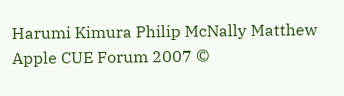Harumi Kimura Philip McNally Matthew Apple CUE Forum 2007 ©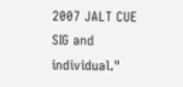2007 JALT CUE SIG and individual."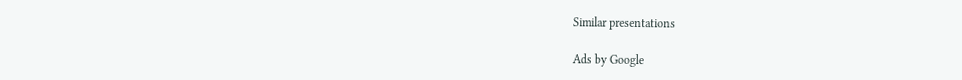Similar presentations

Ads by Google